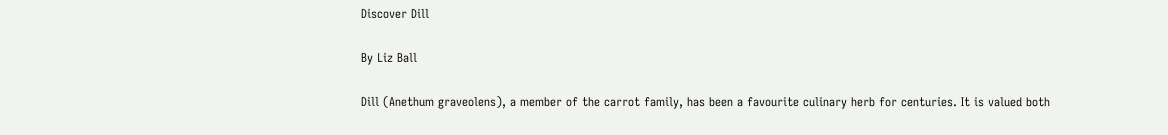Discover Dill

By Liz Ball

Dill (Anethum graveolens), a member of the carrot family, has been a favourite culinary herb for centuries. It is valued both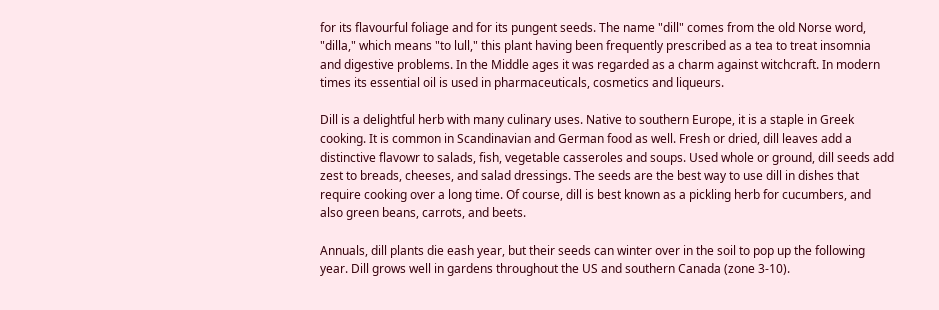for its flavourful foliage and for its pungent seeds. The name "dill" comes from the old Norse word, "dilla," which means "to lull," this plant having been frequently prescribed as a tea to treat insomnia and digestive problems. In the Middle ages it was regarded as a charm against witchcraft. In modern times its essential oil is used in pharmaceuticals, cosmetics and liqueurs.

Dill is a delightful herb with many culinary uses. Native to southern Europe, it is a staple in Greek cooking. It is common in Scandinavian and German food as well. Fresh or dried, dill leaves add a distinctive flavowr to salads, fish, vegetable casseroles and soups. Used whole or ground, dill seeds add zest to breads, cheeses, and salad dressings. The seeds are the best way to use dill in dishes that require cooking over a long time. Of course, dill is best known as a pickling herb for cucumbers, and also green beans, carrots, and beets.

Annuals, dill plants die eash year, but their seeds can winter over in the soil to pop up the following year. Dill grows well in gardens throughout the US and southern Canada (zone 3-10).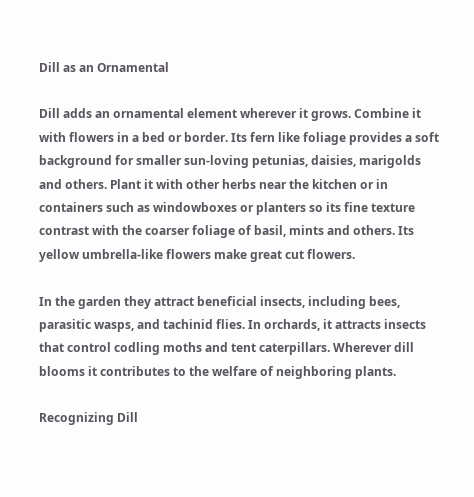Dill as an Ornamental

Dill adds an ornamental element wherever it grows. Combine it with flowers in a bed or border. Its fern like foliage provides a soft background for smaller sun-loving petunias, daisies, marigolds and others. Plant it with other herbs near the kitchen or in containers such as windowboxes or planters so its fine texture contrast with the coarser foliage of basil, mints and others. Its yellow umbrella-like flowers make great cut flowers.

In the garden they attract beneficial insects, including bees, parasitic wasps, and tachinid flies. In orchards, it attracts insects that control codling moths and tent caterpillars. Wherever dill blooms it contributes to the welfare of neighboring plants.

Recognizing Dill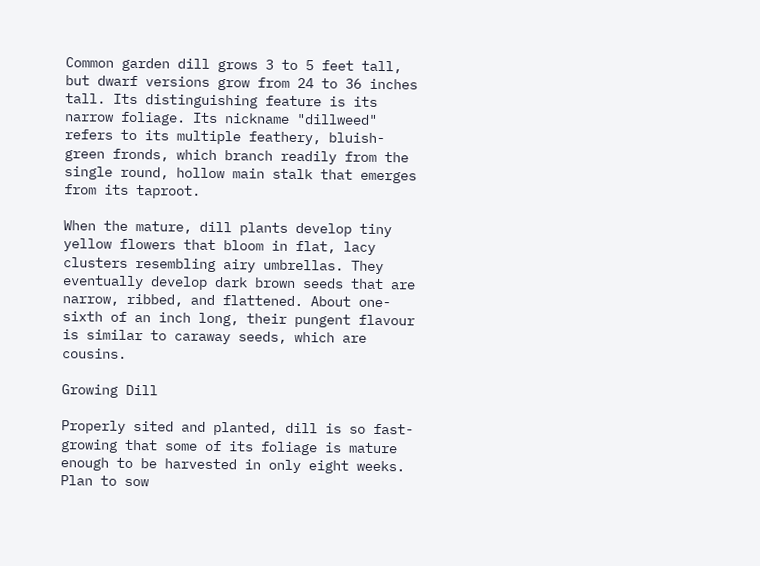Common garden dill grows 3 to 5 feet tall, but dwarf versions grow from 24 to 36 inches tall. Its distinguishing feature is its narrow foliage. Its nickname "dillweed" refers to its multiple feathery, bluish-green fronds, which branch readily from the single round, hollow main stalk that emerges from its taproot.

When the mature, dill plants develop tiny yellow flowers that bloom in flat, lacy clusters resembling airy umbrellas. They eventually develop dark brown seeds that are narrow, ribbed, and flattened. About one-sixth of an inch long, their pungent flavour is similar to caraway seeds, which are cousins.

Growing Dill

Properly sited and planted, dill is so fast-growing that some of its foliage is mature enough to be harvested in only eight weeks. Plan to sow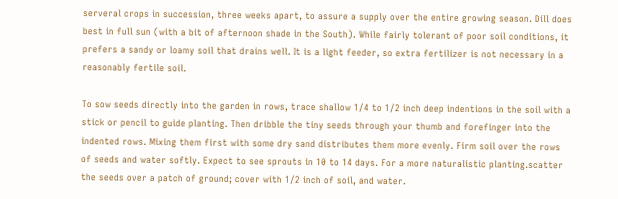serveral crops in succession, three weeks apart, to assure a supply over the entire growing season. Dill does best in full sun (with a bit of afternoon shade in the South). While fairly tolerant of poor soil conditions, it prefers a sandy or loamy soil that drains well. It is a light feeder, so extra fertilizer is not necessary in a reasonably fertile soil.

To sow seeds directly into the garden in rows, trace shallow 1/4 to 1/2 inch deep indentions in the soil with a stick or pencil to guide planting. Then dribble the tiny seeds through your thumb and forefinger into the indented rows. Mixing them first with some dry sand distributes them more evenly. Firm soil over the rows of seeds and water softly. Expect to see sprouts in 10 to 14 days. For a more naturalistic planting.scatter the seeds over a patch of ground; cover with 1/2 inch of soil, and water.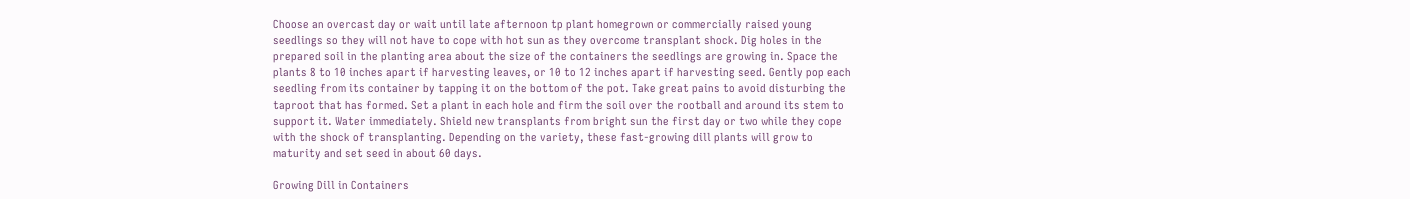Choose an overcast day or wait until late afternoon tp plant homegrown or commercially raised young seedlings so they will not have to cope with hot sun as they overcome transplant shock. Dig holes in the prepared soil in the planting area about the size of the containers the seedlings are growing in. Space the plants 8 to 10 inches apart if harvesting leaves, or 10 to 12 inches apart if harvesting seed. Gently pop each seedling from its container by tapping it on the bottom of the pot. Take great pains to avoid disturbing the taproot that has formed. Set a plant in each hole and firm the soil over the rootball and around its stem to support it. Water immediately. Shield new transplants from bright sun the first day or two while they cope with the shock of transplanting. Depending on the variety, these fast-growing dill plants will grow to maturity and set seed in about 60 days.

Growing Dill in Containers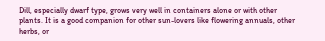Dill, especially dwarf type, grows very well in containers alone or with other plants. It is a good companion for other sun-lovers like flowering annuals, other herbs, or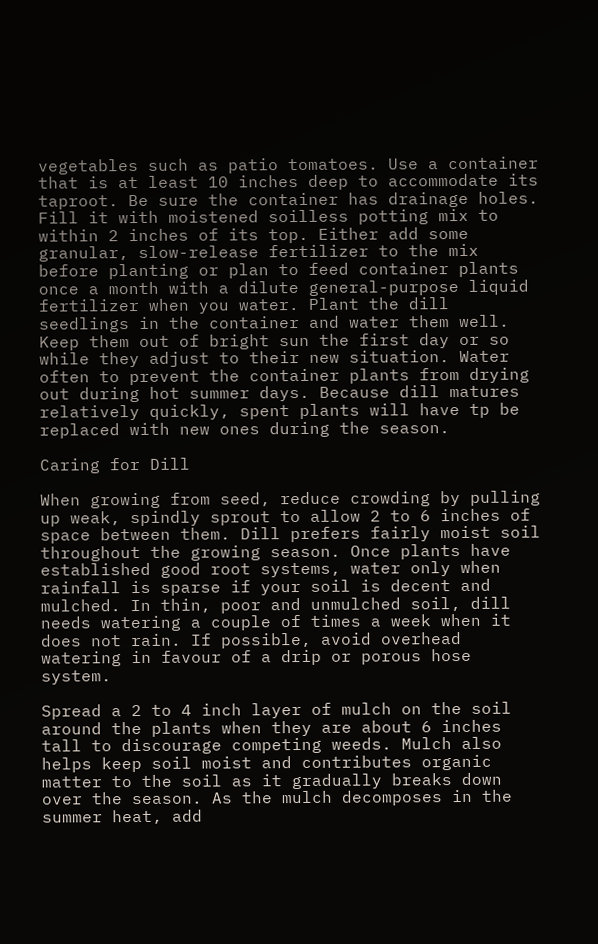vegetables such as patio tomatoes. Use a container that is at least 10 inches deep to accommodate its taproot. Be sure the container has drainage holes. Fill it with moistened soilless potting mix to within 2 inches of its top. Either add some granular, slow-release fertilizer to the mix before planting or plan to feed container plants once a month with a dilute general-purpose liquid fertilizer when you water. Plant the dill seedlings in the container and water them well. Keep them out of bright sun the first day or so while they adjust to their new situation. Water often to prevent the container plants from drying out during hot summer days. Because dill matures relatively quickly, spent plants will have tp be replaced with new ones during the season.

Caring for Dill

When growing from seed, reduce crowding by pulling up weak, spindly sprout to allow 2 to 6 inches of space between them. Dill prefers fairly moist soil throughout the growing season. Once plants have established good root systems, water only when rainfall is sparse if your soil is decent and mulched. In thin, poor and unmulched soil, dill needs watering a couple of times a week when it does not rain. If possible, avoid overhead watering in favour of a drip or porous hose system.

Spread a 2 to 4 inch layer of mulch on the soil around the plants when they are about 6 inches tall to discourage competing weeds. Mulch also helps keep soil moist and contributes organic matter to the soil as it gradually breaks down over the season. As the mulch decomposes in the summer heat, add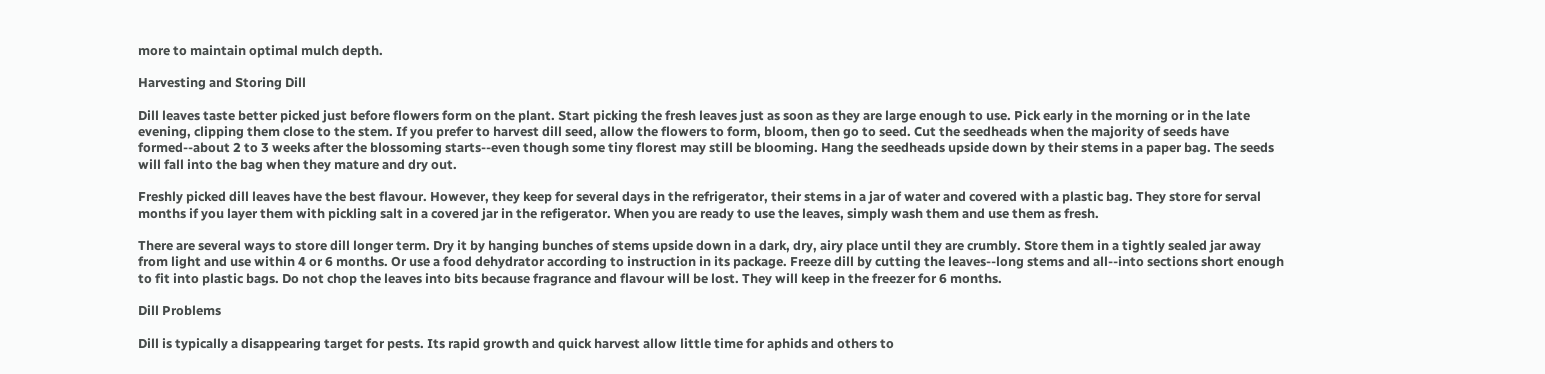more to maintain optimal mulch depth.

Harvesting and Storing Dill

Dill leaves taste better picked just before flowers form on the plant. Start picking the fresh leaves just as soon as they are large enough to use. Pick early in the morning or in the late evening, clipping them close to the stem. If you prefer to harvest dill seed, allow the flowers to form, bloom, then go to seed. Cut the seedheads when the majority of seeds have formed--about 2 to 3 weeks after the blossoming starts--even though some tiny florest may still be blooming. Hang the seedheads upside down by their stems in a paper bag. The seeds will fall into the bag when they mature and dry out.

Freshly picked dill leaves have the best flavour. However, they keep for several days in the refrigerator, their stems in a jar of water and covered with a plastic bag. They store for serval months if you layer them with pickling salt in a covered jar in the refigerator. When you are ready to use the leaves, simply wash them and use them as fresh.

There are several ways to store dill longer term. Dry it by hanging bunches of stems upside down in a dark, dry, airy place until they are crumbly. Store them in a tightly sealed jar away from light and use within 4 or 6 months. Or use a food dehydrator according to instruction in its package. Freeze dill by cutting the leaves--long stems and all--into sections short enough to fit into plastic bags. Do not chop the leaves into bits because fragrance and flavour will be lost. They will keep in the freezer for 6 months.

Dill Problems

Dill is typically a disappearing target for pests. Its rapid growth and quick harvest allow little time for aphids and others to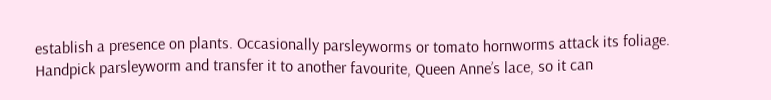establish a presence on plants. Occasionally parsleyworms or tomato hornworms attack its foliage. Handpick parsleyworm and transfer it to another favourite, Queen Anne’s lace, so it can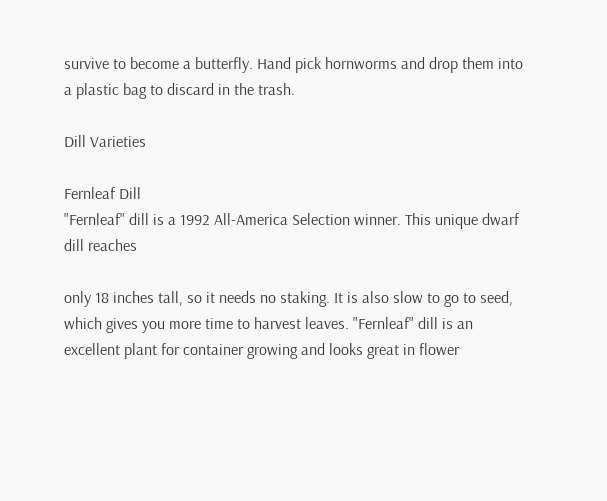survive to become a butterfly. Hand pick hornworms and drop them into a plastic bag to discard in the trash.

Dill Varieties

Fernleaf Dill
"Fernleaf" dill is a 1992 All-America Selection winner. This unique dwarf dill reaches

only 18 inches tall, so it needs no staking. It is also slow to go to seed, which gives you more time to harvest leaves. "Fernleaf" dill is an excellent plant for container growing and looks great in flower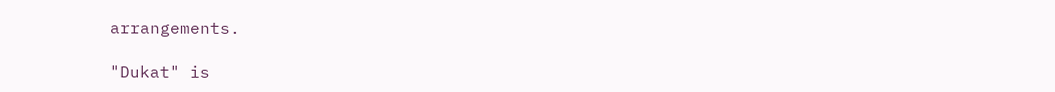arrangements.

"Dukat" is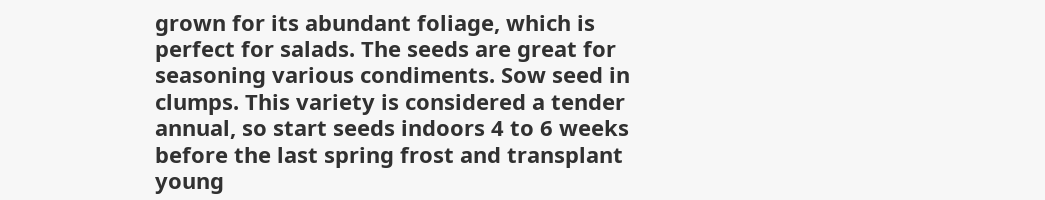grown for its abundant foliage, which is perfect for salads. The seeds are great for seasoning various condiments. Sow seed in clumps. This variety is considered a tender annual, so start seeds indoors 4 to 6 weeks before the last spring frost and transplant young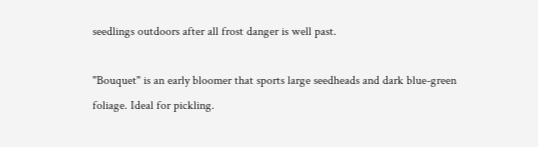seedlings outdoors after all frost danger is well past.

"Bouquet" is an early bloomer that sports large seedheads and dark blue-green foliage. Ideal for pickling.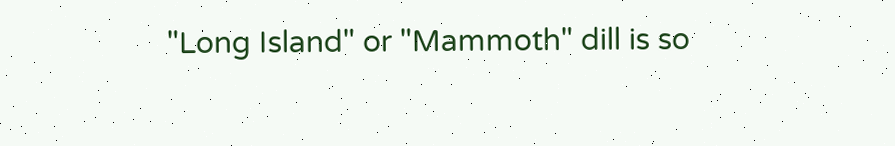"Long Island" or "Mammoth" dill is so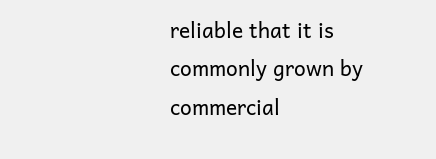reliable that it is commonly grown by commercial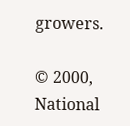growers.

© 2000, National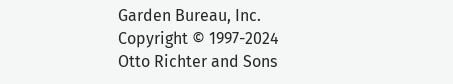Garden Bureau, Inc.
Copyright © 1997-2024 Otto Richter and Sons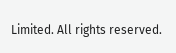Limited. All rights reserved.